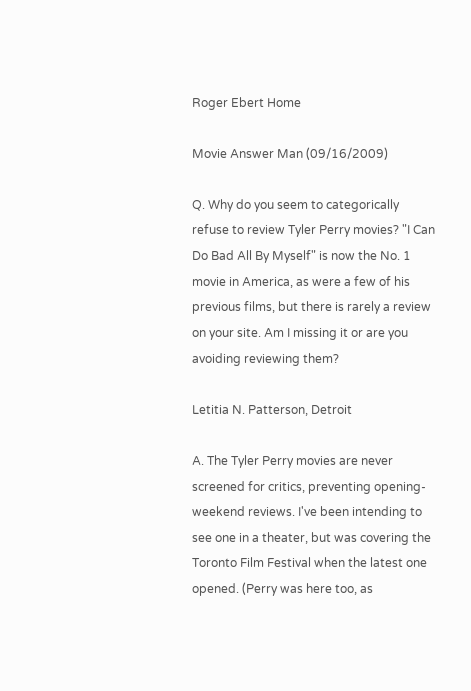Roger Ebert Home

Movie Answer Man (09/16/2009)

Q. Why do you seem to categorically refuse to review Tyler Perry movies? "I Can Do Bad All By Myself" is now the No. 1 movie in America, as were a few of his previous films, but there is rarely a review on your site. Am I missing it or are you avoiding reviewing them?

Letitia N. Patterson, Detroit

A. The Tyler Perry movies are never screened for critics, preventing opening-weekend reviews. I've been intending to see one in a theater, but was covering the Toronto Film Festival when the latest one opened. (Perry was here too, as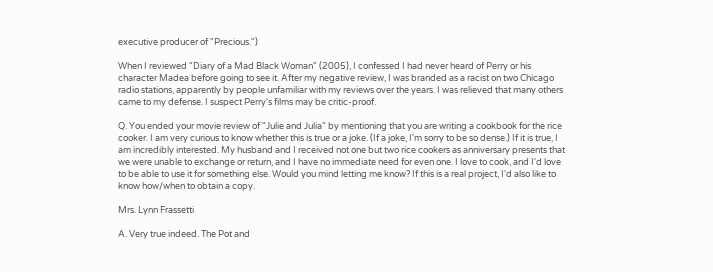executive producer of "Precious.")

When I reviewed "Diary of a Mad Black Woman" (2005), I confessed I had never heard of Perry or his character Madea before going to see it. After my negative review, I was branded as a racist on two Chicago radio stations, apparently by people unfamiliar with my reviews over the years. I was relieved that many others came to my defense. I suspect Perry's films may be critic-proof.

Q. You ended your movie review of "Julie and Julia" by mentioning that you are writing a cookbook for the rice cooker. I am very curious to know whether this is true or a joke. (If a joke, I'm sorry to be so dense.) If it is true, I am incredibly interested. My husband and I received not one but two rice cookers as anniversary presents that we were unable to exchange or return, and I have no immediate need for even one. I love to cook, and I'd love to be able to use it for something else. Would you mind letting me know? If this is a real project, I'd also like to know how/when to obtain a copy.

Mrs. Lynn Frassetti

A. Very true indeed. The Pot and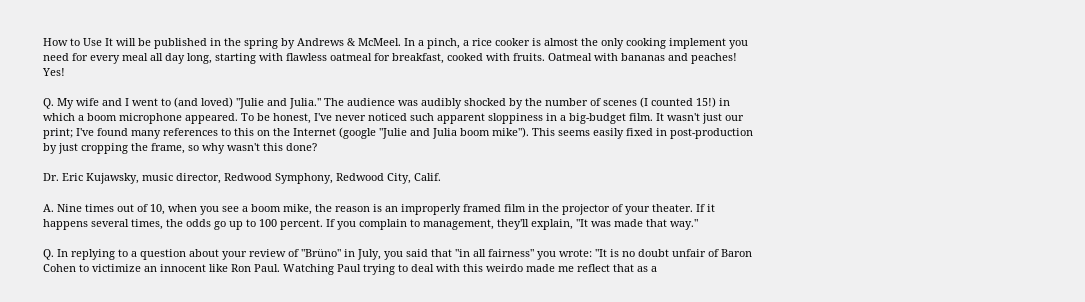How to Use It will be published in the spring by Andrews & McMeel. In a pinch, a rice cooker is almost the only cooking implement you need for every meal all day long, starting with flawless oatmeal for breakfast, cooked with fruits. Oatmeal with bananas and peaches! Yes!

Q. My wife and I went to (and loved) "Julie and Julia." The audience was audibly shocked by the number of scenes (I counted 15!) in which a boom microphone appeared. To be honest, I've never noticed such apparent sloppiness in a big-budget film. It wasn't just our print; I've found many references to this on the Internet (google "Julie and Julia boom mike"). This seems easily fixed in post-production by just cropping the frame, so why wasn't this done?

Dr. Eric Kujawsky, music director, Redwood Symphony, Redwood City, Calif.

A. Nine times out of 10, when you see a boom mike, the reason is an improperly framed film in the projector of your theater. If it happens several times, the odds go up to 100 percent. If you complain to management, they'll explain, "It was made that way."

Q. In replying to a question about your review of "Brüno" in July, you said that "in all fairness" you wrote: "It is no doubt unfair of Baron Cohen to victimize an innocent like Ron Paul. Watching Paul trying to deal with this weirdo made me reflect that as a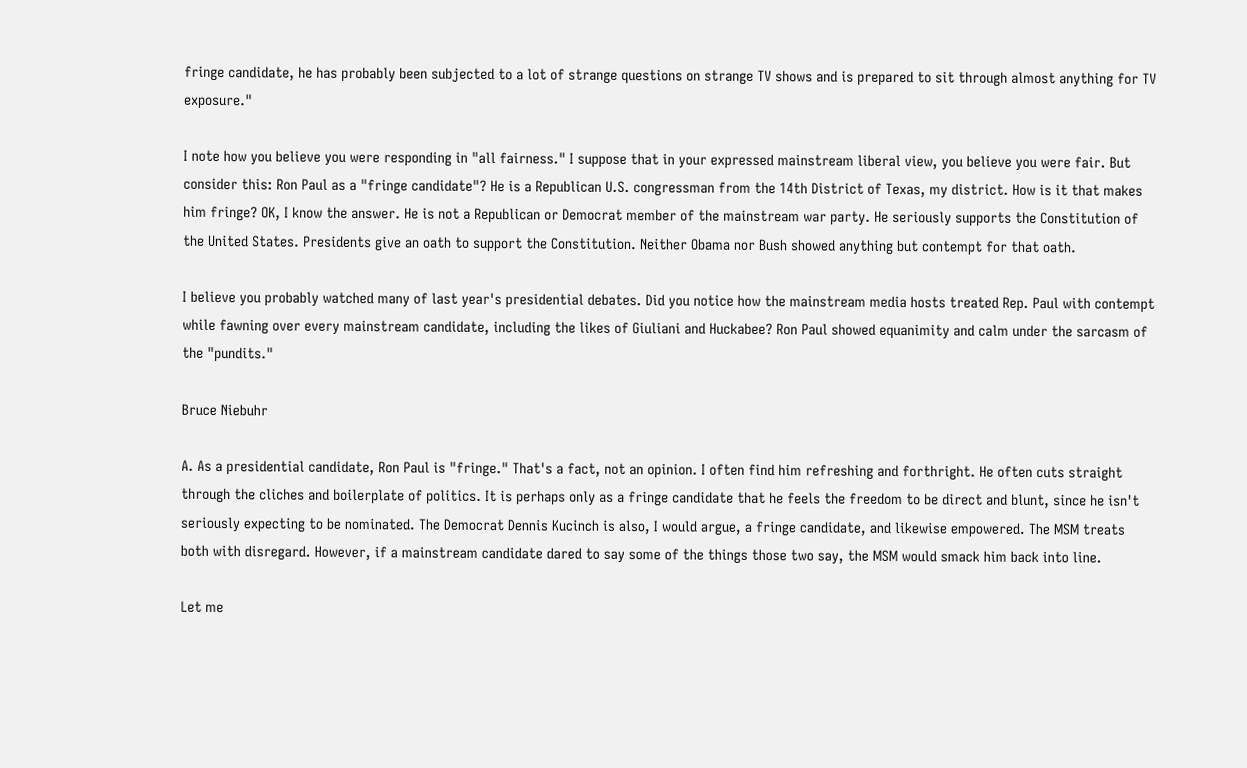fringe candidate, he has probably been subjected to a lot of strange questions on strange TV shows and is prepared to sit through almost anything for TV exposure."

I note how you believe you were responding in "all fairness." I suppose that in your expressed mainstream liberal view, you believe you were fair. But consider this: Ron Paul as a "fringe candidate"? He is a Republican U.S. congressman from the 14th District of Texas, my district. How is it that makes him fringe? OK, I know the answer. He is not a Republican or Democrat member of the mainstream war party. He seriously supports the Constitution of the United States. Presidents give an oath to support the Constitution. Neither Obama nor Bush showed anything but contempt for that oath.

I believe you probably watched many of last year's presidential debates. Did you notice how the mainstream media hosts treated Rep. Paul with contempt while fawning over every mainstream candidate, including the likes of Giuliani and Huckabee? Ron Paul showed equanimity and calm under the sarcasm of the "pundits."

Bruce Niebuhr

A. As a presidential candidate, Ron Paul is "fringe." That's a fact, not an opinion. I often find him refreshing and forthright. He often cuts straight through the cliches and boilerplate of politics. It is perhaps only as a fringe candidate that he feels the freedom to be direct and blunt, since he isn't seriously expecting to be nominated. The Democrat Dennis Kucinch is also, I would argue, a fringe candidate, and likewise empowered. The MSM treats both with disregard. However, if a mainstream candidate dared to say some of the things those two say, the MSM would smack him back into line.

Let me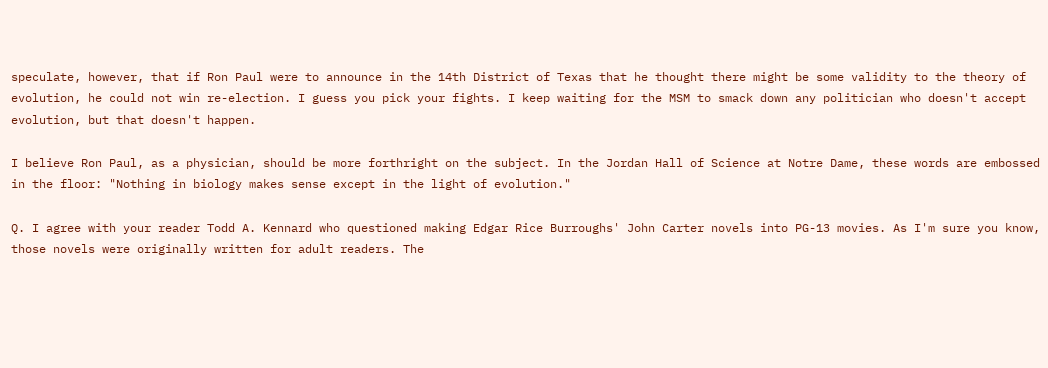speculate, however, that if Ron Paul were to announce in the 14th District of Texas that he thought there might be some validity to the theory of evolution, he could not win re-election. I guess you pick your fights. I keep waiting for the MSM to smack down any politician who doesn't accept evolution, but that doesn't happen.

I believe Ron Paul, as a physician, should be more forthright on the subject. In the Jordan Hall of Science at Notre Dame, these words are embossed in the floor: "Nothing in biology makes sense except in the light of evolution."

Q. I agree with your reader Todd A. Kennard who questioned making Edgar Rice Burroughs' John Carter novels into PG-13 movies. As I'm sure you know, those novels were originally written for adult readers. The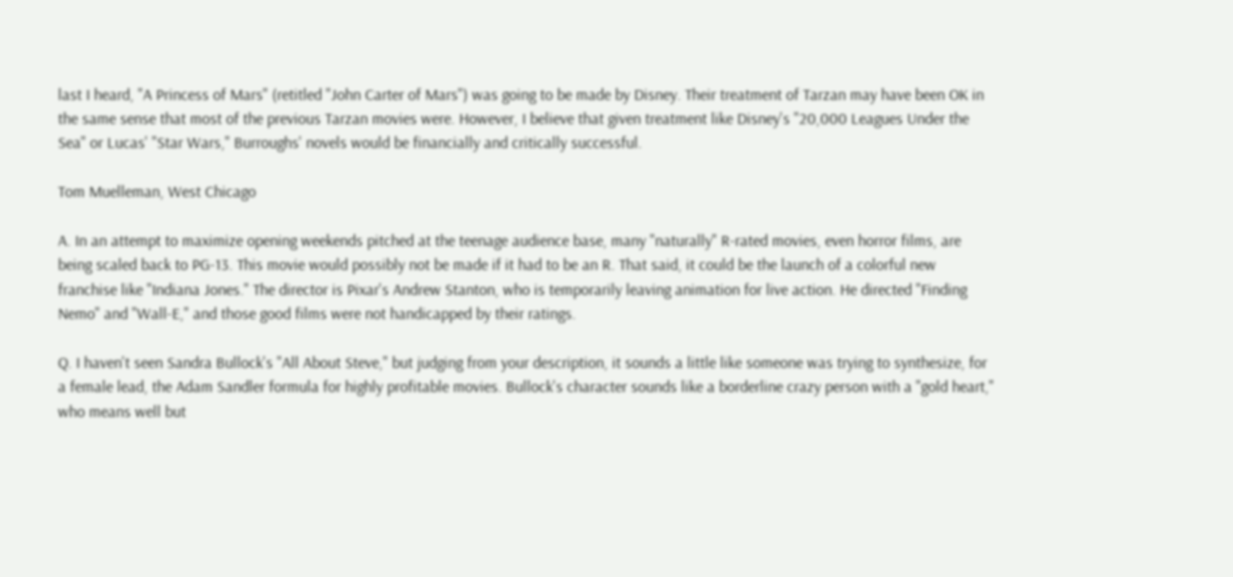last I heard, "A Princess of Mars" (retitled "John Carter of Mars") was going to be made by Disney. Their treatment of Tarzan may have been OK in the same sense that most of the previous Tarzan movies were. However, I believe that given treatment like Disney's "20,000 Leagues Under the Sea" or Lucas' "Star Wars," Burroughs' novels would be financially and critically successful.

Tom Muelleman, West Chicago

A. In an attempt to maximize opening weekends pitched at the teenage audience base, many "naturally" R-rated movies, even horror films, are being scaled back to PG-13. This movie would possibly not be made if it had to be an R. That said, it could be the launch of a colorful new franchise like "Indiana Jones." The director is Pixar's Andrew Stanton, who is temporarily leaving animation for live action. He directed "Finding Nemo" and "Wall-E," and those good films were not handicapped by their ratings.

Q. I haven't seen Sandra Bullock's "All About Steve," but judging from your description, it sounds a little like someone was trying to synthesize, for a female lead, the Adam Sandler formula for highly profitable movies. Bullock's character sounds like a borderline crazy person with a "gold heart," who means well but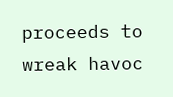proceeds to wreak havoc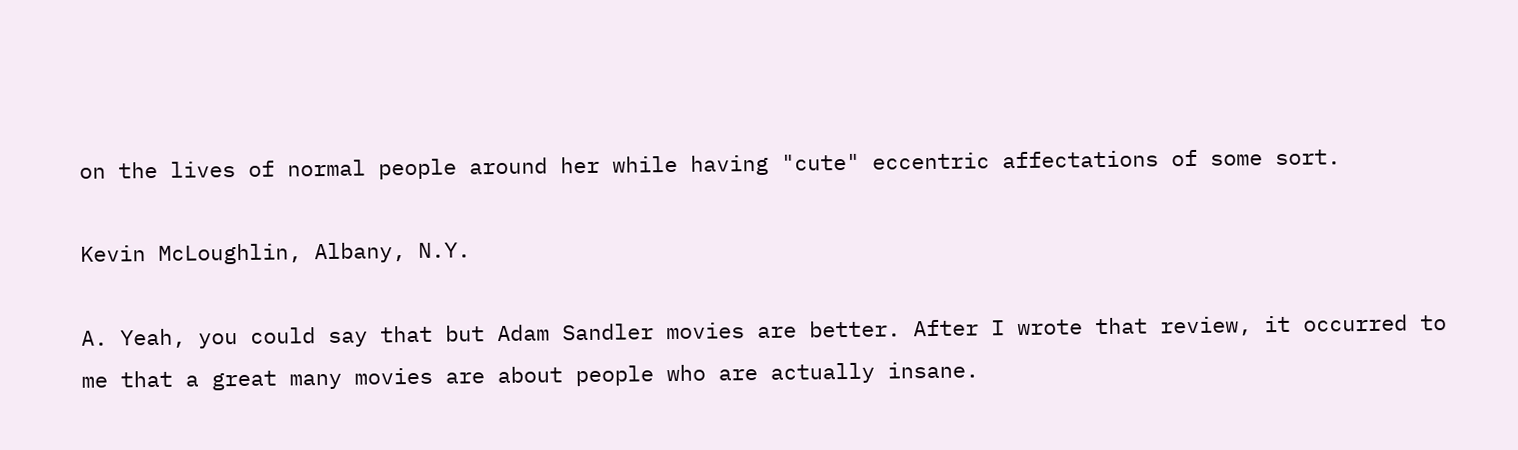on the lives of normal people around her while having "cute" eccentric affectations of some sort.

Kevin McLoughlin, Albany, N.Y.

A. Yeah, you could say that but Adam Sandler movies are better. After I wrote that review, it occurred to me that a great many movies are about people who are actually insane.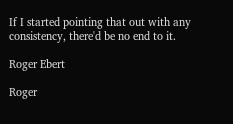If I started pointing that out with any consistency, there'd be no end to it.

Roger Ebert

Roger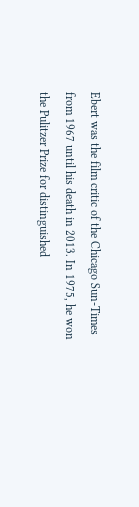Ebert was the film critic of the Chicago Sun-Times from 1967 until his death in 2013. In 1975, he won the Pulitzer Prize for distinguished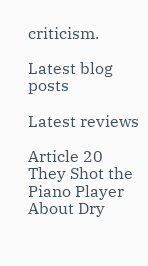criticism.

Latest blog posts

Latest reviews

Article 20
They Shot the Piano Player
About Dry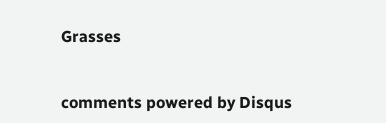Grasses


comments powered by Disqus